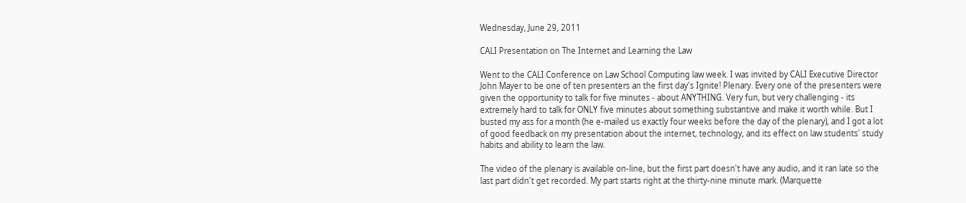Wednesday, June 29, 2011

CALI Presentation on The Internet and Learning the Law

Went to the CALI Conference on Law School Computing law week. I was invited by CALI Executive Director John Mayer to be one of ten presenters an the first day's Ignite! Plenary. Every one of the presenters were given the opportunity to talk for five minutes - about ANYTHING. Very fun, but very challenging - its extremely hard to talk for ONLY five minutes about something substantive and make it worth while. But I busted my ass for a month (he e-mailed us exactly four weeks before the day of the plenary), and I got a lot of good feedback on my presentation about the internet, technology, and its effect on law students' study habits and ability to learn the law.

The video of the plenary is available on-line, but the first part doesn't have any audio, and it ran late so the last part didn't get recorded. My part starts right at the thirty-nine minute mark. (Marquette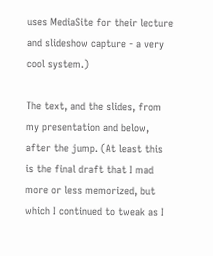uses MediaSite for their lecture and slideshow capture - a very cool system.)

The text, and the slides, from my presentation and below, after the jump. (At least this is the final draft that I mad more or less memorized, but which I continued to tweak as I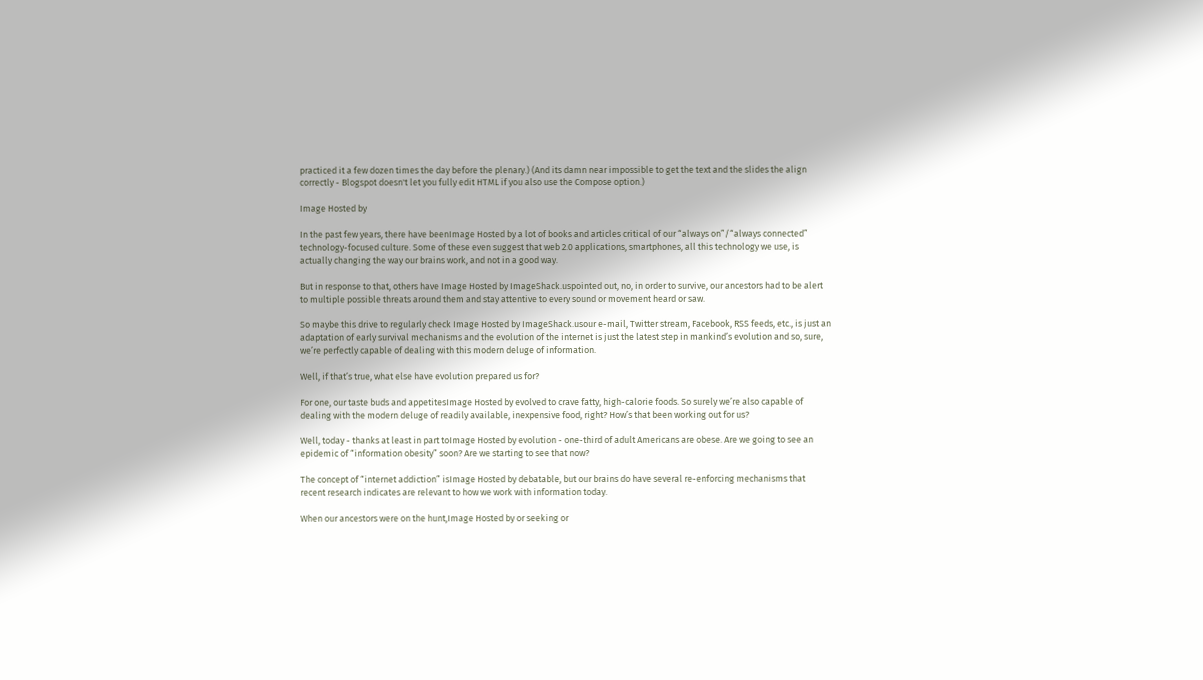practiced it a few dozen times the day before the plenary.) (And its damn near impossible to get the text and the slides the align correctly - Blogspot doesn't let you fully edit HTML if you also use the Compose option.)

Image Hosted by

In the past few years, there have beenImage Hosted by a lot of books and articles critical of our “always on”/“always connected” technology-focused culture. Some of these even suggest that web 2.0 applications, smartphones, all this technology we use, is actually changing the way our brains work, and not in a good way.

But in response to that, others have Image Hosted by ImageShack.uspointed out, no, in order to survive, our ancestors had to be alert to multiple possible threats around them and stay attentive to every sound or movement heard or saw.

So maybe this drive to regularly check Image Hosted by ImageShack.usour e-mail, Twitter stream, Facebook, RSS feeds, etc., is just an adaptation of early survival mechanisms and the evolution of the internet is just the latest step in mankind’s evolution and so, sure, we’re perfectly capable of dealing with this modern deluge of information.

Well, if that’s true, what else have evolution prepared us for?

For one, our taste buds and appetitesImage Hosted by evolved to crave fatty, high-calorie foods. So surely we’re also capable of dealing with the modern deluge of readily available, inexpensive food, right? How’s that been working out for us?

Well, today - thanks at least in part toImage Hosted by evolution - one-third of adult Americans are obese. Are we going to see an epidemic of “information obesity” soon? Are we starting to see that now?

The concept of “internet addiction” isImage Hosted by debatable, but our brains do have several re-enforcing mechanisms that recent research indicates are relevant to how we work with information today.

When our ancestors were on the hunt,Image Hosted by or seeking or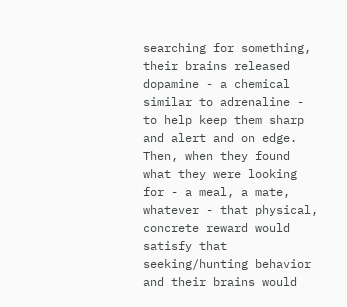searching for something, their brains released dopamine - a chemical similar to adrenaline - to help keep them sharp and alert and on edge. Then, when they found what they were looking for - a meal, a mate, whatever - that physical, concrete reward would satisfy that seeking/hunting behavior and their brains would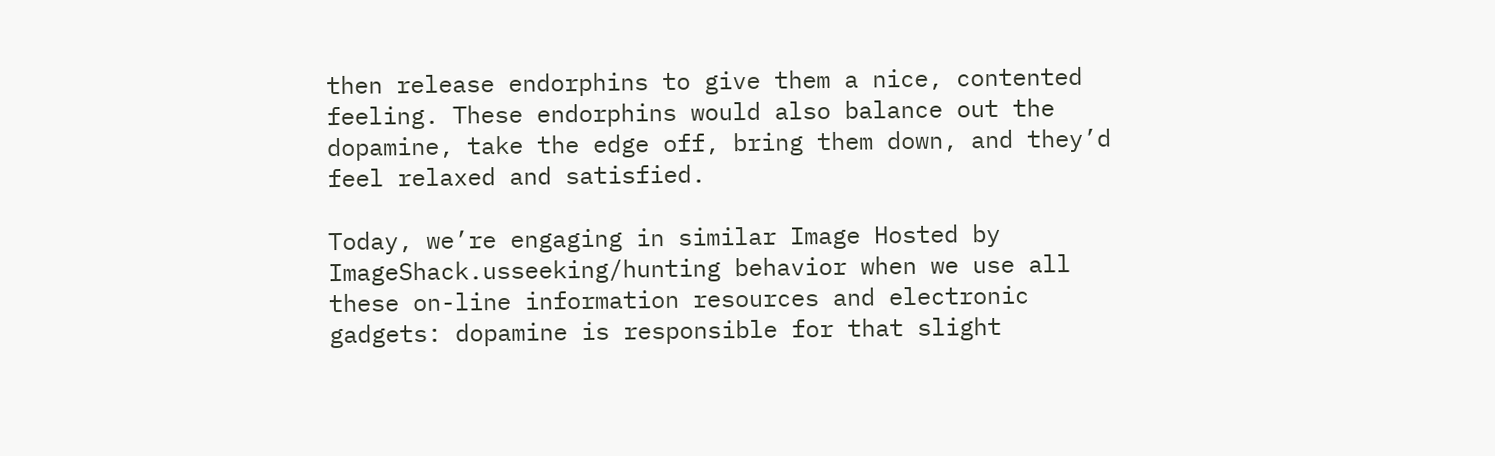then release endorphins to give them a nice, contented feeling. These endorphins would also balance out the dopamine, take the edge off, bring them down, and they’d feel relaxed and satisfied.

Today, we’re engaging in similar Image Hosted by ImageShack.usseeking/hunting behavior when we use all these on-line information resources and electronic gadgets: dopamine is responsible for that slight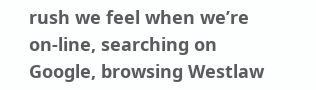rush we feel when we’re on-line, searching on Google, browsing Westlaw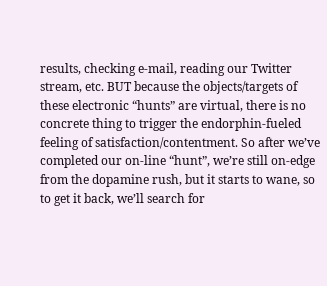results, checking e-mail, reading our Twitter stream, etc. BUT because the objects/targets of these electronic “hunts” are virtual, there is no concrete thing to trigger the endorphin-fueled feeling of satisfaction/contentment. So after we’ve completed our on-line “hunt”, we’re still on-edge from the dopamine rush, but it starts to wane, so to get it back, we’ll search for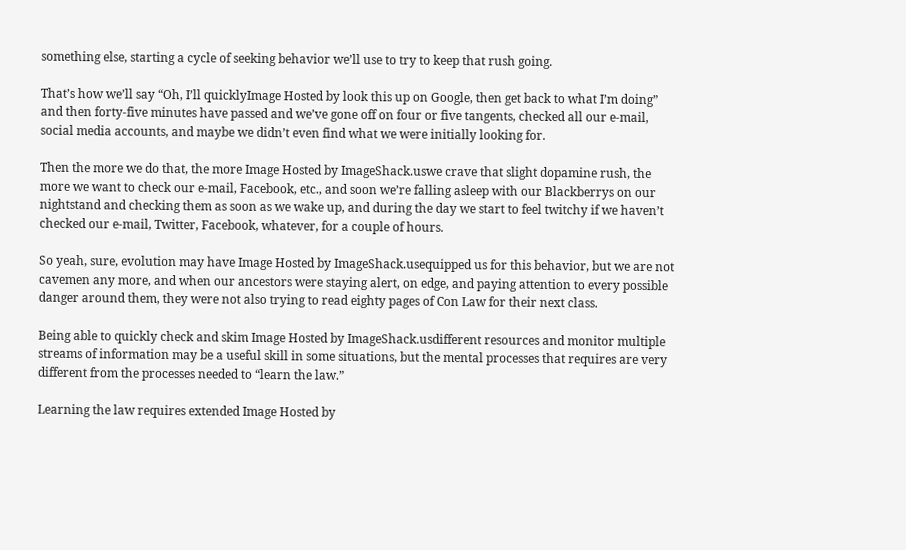something else, starting a cycle of seeking behavior we’ll use to try to keep that rush going.

That’s how we’ll say “Oh, I’ll quicklyImage Hosted by look this up on Google, then get back to what I’m doing” and then forty-five minutes have passed and we’ve gone off on four or five tangents, checked all our e-mail, social media accounts, and maybe we didn’t even find what we were initially looking for.

Then the more we do that, the more Image Hosted by ImageShack.uswe crave that slight dopamine rush, the more we want to check our e-mail, Facebook, etc., and soon we’re falling asleep with our Blackberrys on our nightstand and checking them as soon as we wake up, and during the day we start to feel twitchy if we haven’t checked our e-mail, Twitter, Facebook, whatever, for a couple of hours.

So yeah, sure, evolution may have Image Hosted by ImageShack.usequipped us for this behavior, but we are not cavemen any more, and when our ancestors were staying alert, on edge, and paying attention to every possible danger around them, they were not also trying to read eighty pages of Con Law for their next class.

Being able to quickly check and skim Image Hosted by ImageShack.usdifferent resources and monitor multiple streams of information may be a useful skill in some situations, but the mental processes that requires are very different from the processes needed to “learn the law.”

Learning the law requires extended Image Hosted by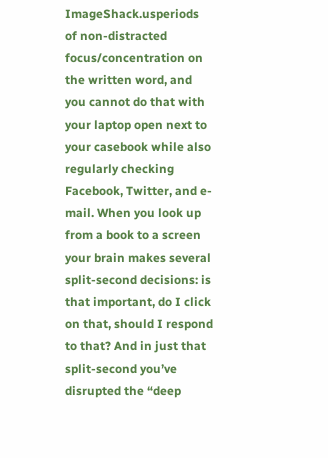ImageShack.usperiods of non-distracted focus/concentration on the written word, and you cannot do that with your laptop open next to your casebook while also regularly checking Facebook, Twitter, and e-mail. When you look up from a book to a screen your brain makes several split-second decisions: is that important, do I click on that, should I respond to that? And in just that split-second you’ve disrupted the “deep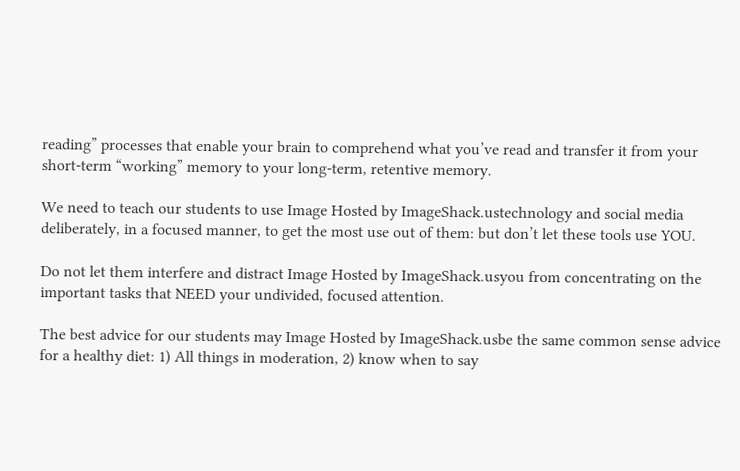reading” processes that enable your brain to comprehend what you’ve read and transfer it from your short-term “working” memory to your long-term, retentive memory.

We need to teach our students to use Image Hosted by ImageShack.ustechnology and social media deliberately, in a focused manner, to get the most use out of them: but don’t let these tools use YOU.

Do not let them interfere and distract Image Hosted by ImageShack.usyou from concentrating on the important tasks that NEED your undivided, focused attention.

The best advice for our students may Image Hosted by ImageShack.usbe the same common sense advice for a healthy diet: 1) All things in moderation, 2) know when to say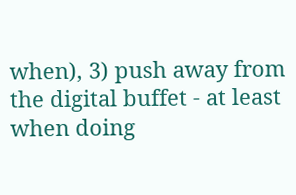when), 3) push away from the digital buffet - at least when doing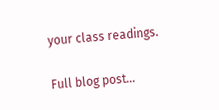your class readings.

Full blog post...